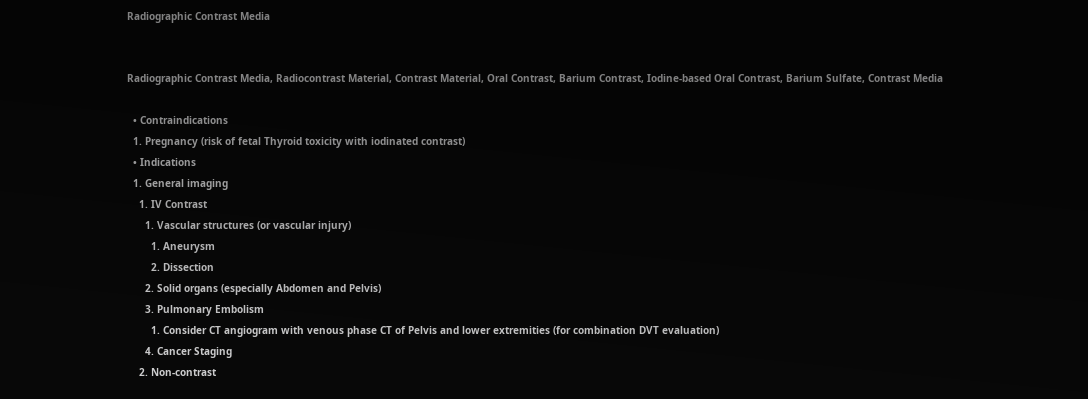Radiographic Contrast Media


Radiographic Contrast Media, Radiocontrast Material, Contrast Material, Oral Contrast, Barium Contrast, Iodine-based Oral Contrast, Barium Sulfate, Contrast Media

  • Contraindications
  1. Pregnancy (risk of fetal Thyroid toxicity with iodinated contrast)
  • Indications
  1. General imaging
    1. IV Contrast
      1. Vascular structures (or vascular injury)
        1. Aneurysm
        2. Dissection
      2. Solid organs (especially Abdomen and Pelvis)
      3. Pulmonary Embolism
        1. Consider CT angiogram with venous phase CT of Pelvis and lower extremities (for combination DVT evaluation)
      4. Cancer Staging
    2. Non-contrast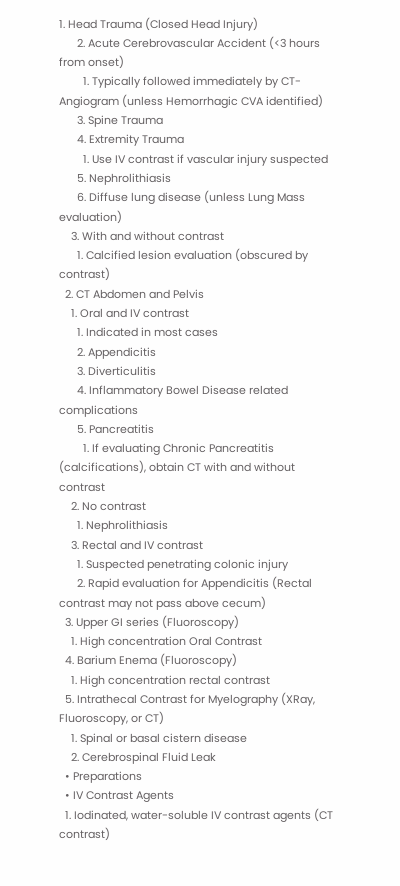1. Head Trauma (Closed Head Injury)
      2. Acute Cerebrovascular Accident (<3 hours from onset)
        1. Typically followed immediately by CT-Angiogram (unless Hemorrhagic CVA identified)
      3. Spine Trauma
      4. Extremity Trauma
        1. Use IV contrast if vascular injury suspected
      5. Nephrolithiasis
      6. Diffuse lung disease (unless Lung Mass evaluation)
    3. With and without contrast
      1. Calcified lesion evaluation (obscured by contrast)
  2. CT Abdomen and Pelvis
    1. Oral and IV contrast
      1. Indicated in most cases
      2. Appendicitis
      3. Diverticulitis
      4. Inflammatory Bowel Disease related complications
      5. Pancreatitis
        1. If evaluating Chronic Pancreatitis (calcifications), obtain CT with and without contrast
    2. No contrast
      1. Nephrolithiasis
    3. Rectal and IV contrast
      1. Suspected penetrating colonic injury
      2. Rapid evaluation for Appendicitis (Rectal contrast may not pass above cecum)
  3. Upper GI series (Fluoroscopy)
    1. High concentration Oral Contrast
  4. Barium Enema (Fluoroscopy)
    1. High concentration rectal contrast
  5. Intrathecal Contrast for Myelography (XRay, Fluoroscopy, or CT)
    1. Spinal or basal cistern disease
    2. Cerebrospinal Fluid Leak
  • Preparations
  • IV Contrast Agents
  1. Iodinated, water-soluble IV contrast agents (CT contrast)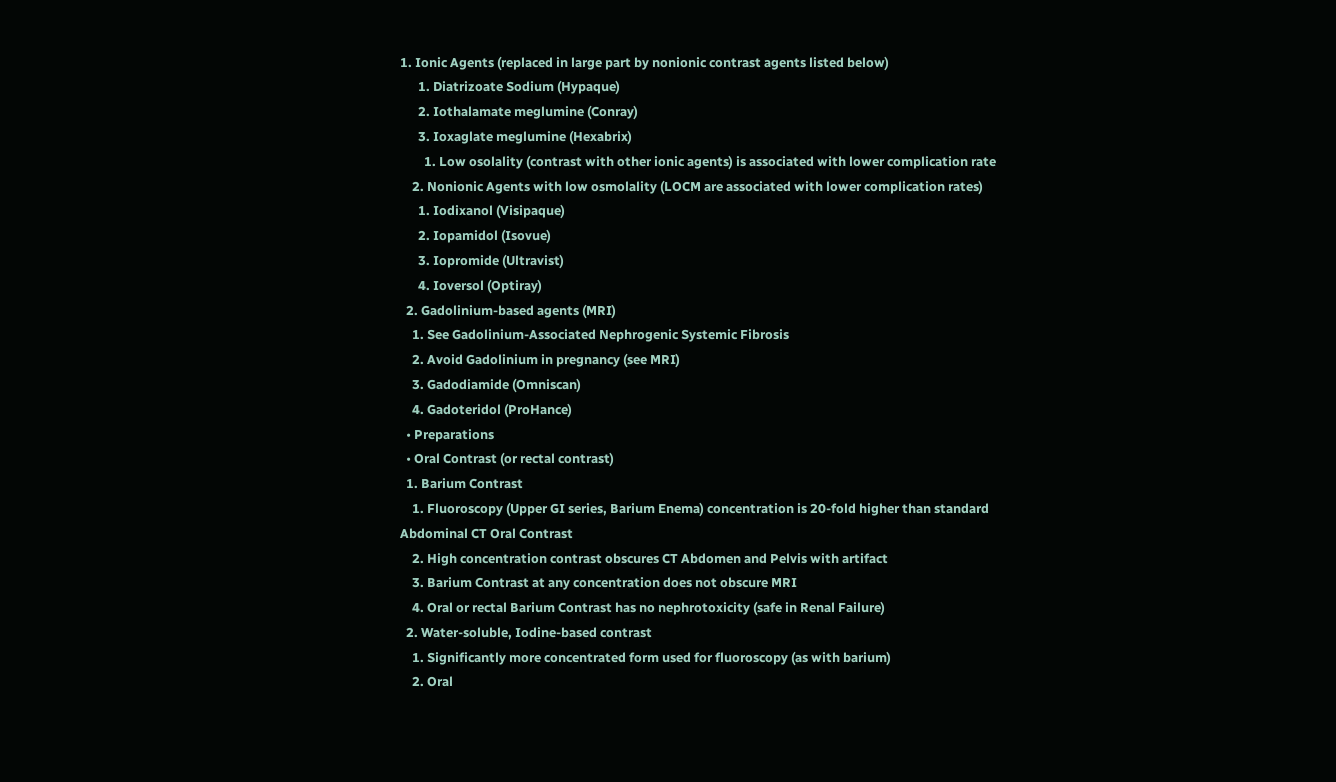1. Ionic Agents (replaced in large part by nonionic contrast agents listed below)
      1. Diatrizoate Sodium (Hypaque)
      2. Iothalamate meglumine (Conray)
      3. Ioxaglate meglumine (Hexabrix)
        1. Low osolality (contrast with other ionic agents) is associated with lower complication rate
    2. Nonionic Agents with low osmolality (LOCM are associated with lower complication rates)
      1. Iodixanol (Visipaque)
      2. Iopamidol (Isovue)
      3. Iopromide (Ultravist)
      4. Ioversol (Optiray)
  2. Gadolinium-based agents (MRI)
    1. See Gadolinium-Associated Nephrogenic Systemic Fibrosis
    2. Avoid Gadolinium in pregnancy (see MRI)
    3. Gadodiamide (Omniscan)
    4. Gadoteridol (ProHance)
  • Preparations
  • Oral Contrast (or rectal contrast)
  1. Barium Contrast
    1. Fluoroscopy (Upper GI series, Barium Enema) concentration is 20-fold higher than standard Abdominal CT Oral Contrast
    2. High concentration contrast obscures CT Abdomen and Pelvis with artifact
    3. Barium Contrast at any concentration does not obscure MRI
    4. Oral or rectal Barium Contrast has no nephrotoxicity (safe in Renal Failure)
  2. Water-soluble, Iodine-based contrast
    1. Significantly more concentrated form used for fluoroscopy (as with barium)
    2. Oral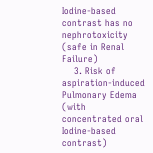Iodine-based contrast has no nephrotoxicity (safe in Renal Failure)
    3. Risk of aspiration-induced Pulmonary Edema (with concentrated oral Iodine-based contrast)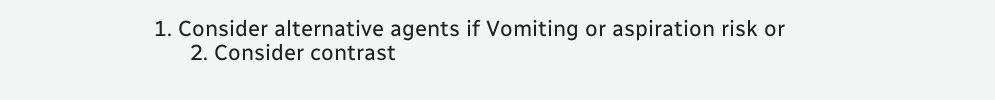1. Consider alternative agents if Vomiting or aspiration risk or
      2. Consider contrast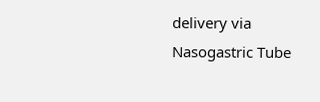delivery via Nasogastric Tube